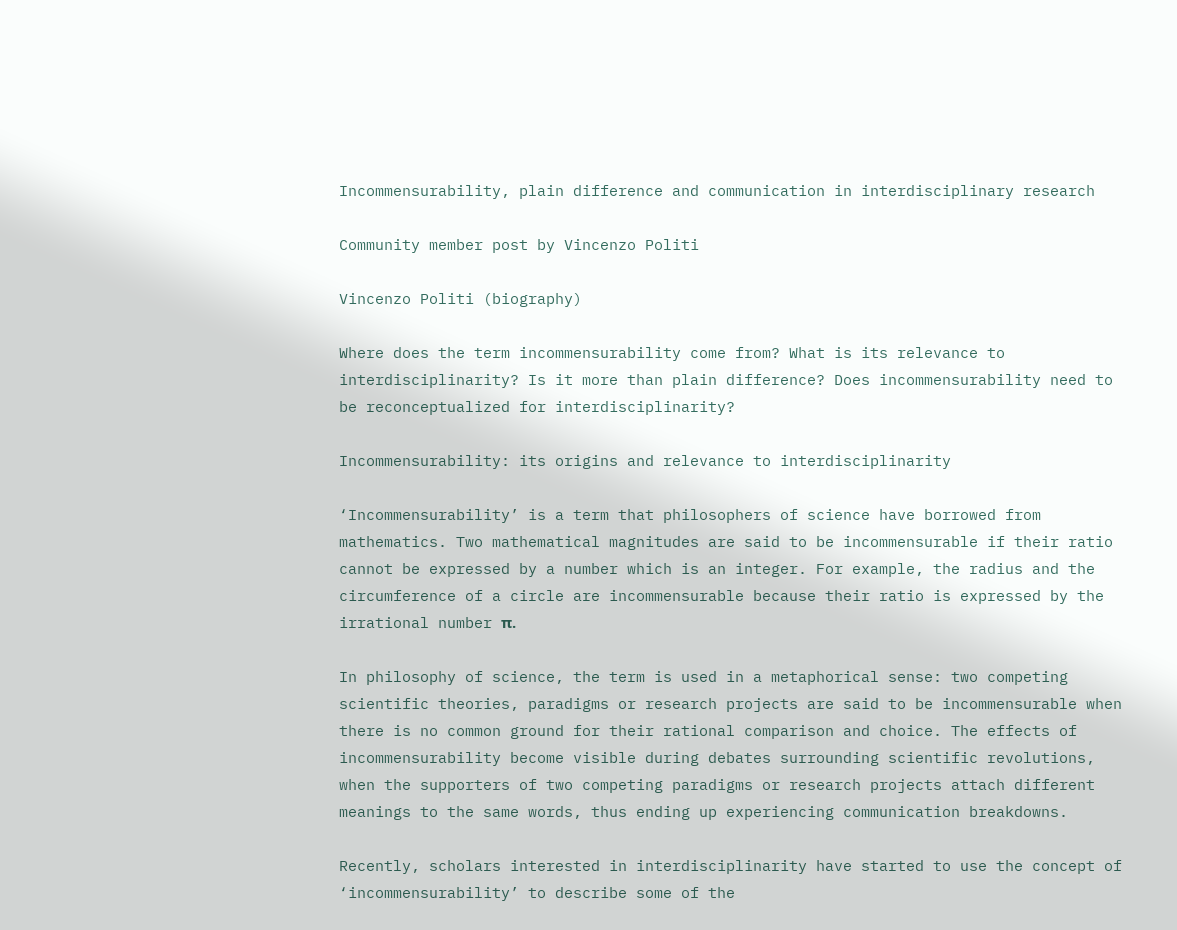Incommensurability, plain difference and communication in interdisciplinary research

Community member post by Vincenzo Politi

Vincenzo Politi (biography)

Where does the term incommensurability come from? What is its relevance to interdisciplinarity? Is it more than plain difference? Does incommensurability need to be reconceptualized for interdisciplinarity?

Incommensurability: its origins and relevance to interdisciplinarity

‘Incommensurability’ is a term that philosophers of science have borrowed from mathematics. Two mathematical magnitudes are said to be incommensurable if their ratio cannot be expressed by a number which is an integer. For example, the radius and the circumference of a circle are incommensurable because their ratio is expressed by the irrational number π.

In philosophy of science, the term is used in a metaphorical sense: two competing scientific theories, paradigms or research projects are said to be incommensurable when there is no common ground for their rational comparison and choice. The effects of incommensurability become visible during debates surrounding scientific revolutions, when the supporters of two competing paradigms or research projects attach different meanings to the same words, thus ending up experiencing communication breakdowns.

Recently, scholars interested in interdisciplinarity have started to use the concept of ‘incommensurability’ to describe some of the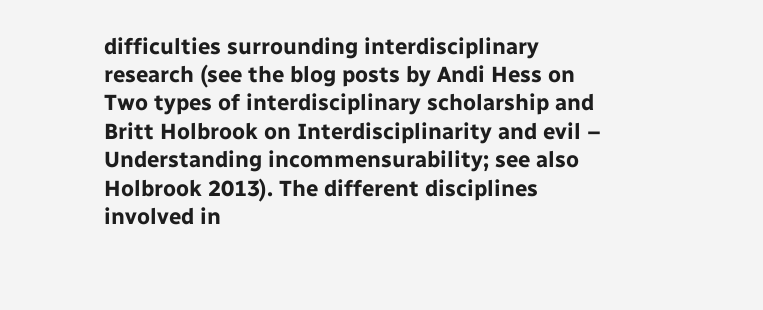difficulties surrounding interdisciplinary research (see the blog posts by Andi Hess on Two types of interdisciplinary scholarship and Britt Holbrook on Interdisciplinarity and evil – Understanding incommensurability; see also Holbrook 2013). The different disciplines involved in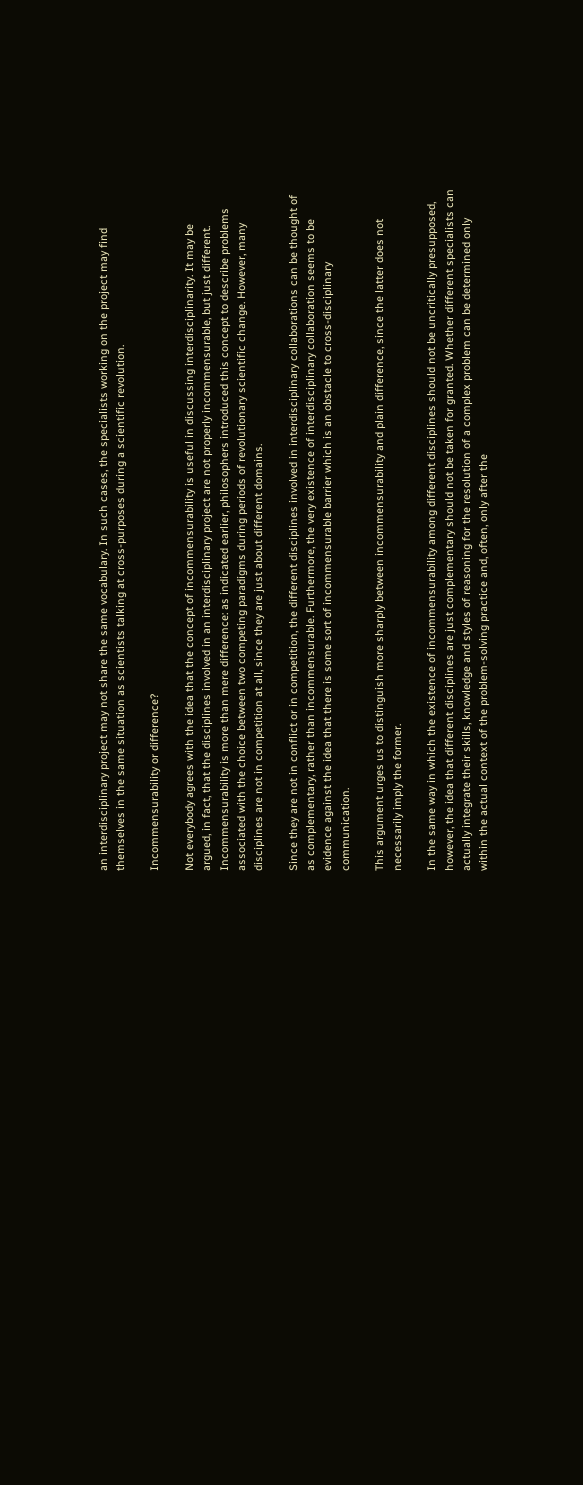an interdisciplinary project may not share the same vocabulary. In such cases, the specialists working on the project may find themselves in the same situation as scientists talking at cross-purposes during a scientific revolution.

Incommensurability or difference?

Not everybody agrees with the idea that the concept of incommensurability is useful in discussing interdisciplinarity. It may be argued, in fact, that the disciplines involved in an interdisciplinary project are not properly incommensurable, but just different. Incommensurability is more than mere difference: as indicated earlier, philosophers introduced this concept to describe problems associated with the choice between two competing paradigms during periods of revolutionary scientific change. However, many disciplines are not in competition at all, since they are just about different domains.

Since they are not in conflict or in competition, the different disciplines involved in interdisciplinary collaborations can be thought of as complementary, rather than incommensurable. Furthermore, the very existence of interdisciplinary collaboration seems to be evidence against the idea that there is some sort of incommensurable barrier which is an obstacle to cross-disciplinary communication.

This argument urges us to distinguish more sharply between incommensurability and plain difference, since the latter does not necessarily imply the former.

In the same way in which the existence of incommensurability among different disciplines should not be uncritically presupposed, however, the idea that different disciplines are just complementary should not be taken for granted. Whether different specialists can actually integrate their skills, knowledge and styles of reasoning for the resolution of a complex problem can be determined only within the actual context of the problem-solving practice and, often, only after the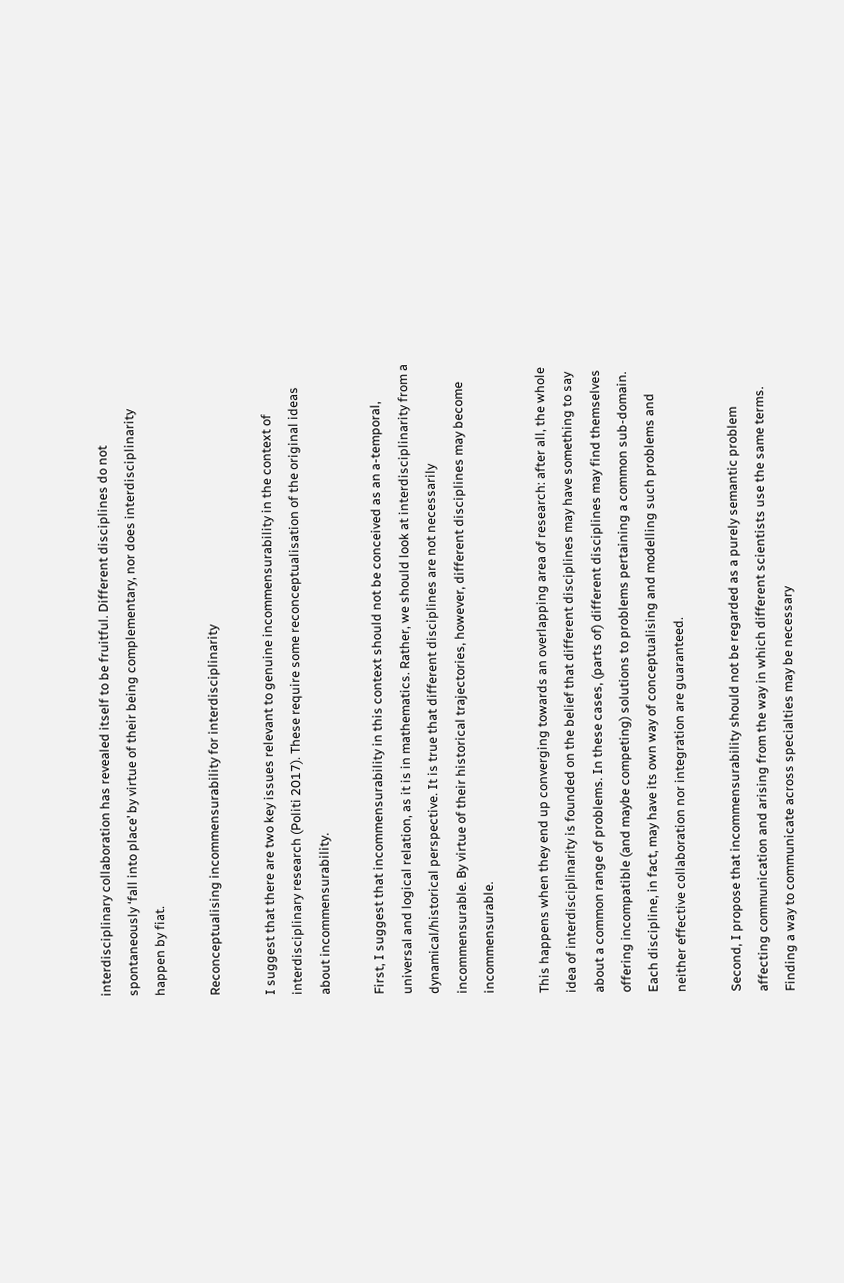interdisciplinary collaboration has revealed itself to be fruitful. Different disciplines do not spontaneously ‘fall into place’ by virtue of their being complementary, nor does interdisciplinarity happen by fiat.

Reconceptualising incommensurability for interdisciplinarity

I suggest that there are two key issues relevant to genuine incommensurability in the context of interdisciplinary research (Politi 2017). These require some reconceptualisation of the original ideas about incommensurability.

First, I suggest that incommensurability in this context should not be conceived as an a-temporal, universal and logical relation, as it is in mathematics. Rather, we should look at interdisciplinarity from a dynamical/historical perspective. It is true that different disciplines are not necessarily incommensurable. By virtue of their historical trajectories, however, different disciplines may become incommensurable.

This happens when they end up converging towards an overlapping area of research: after all, the whole idea of interdisciplinarity is founded on the belief that different disciplines may have something to say about a common range of problems. In these cases, (parts of) different disciplines may find themselves offering incompatible (and maybe competing) solutions to problems pertaining a common sub-domain. Each discipline, in fact, may have its own way of conceptualising and modelling such problems and neither effective collaboration nor integration are guaranteed.

Second, I propose that incommensurability should not be regarded as a purely semantic problem affecting communication and arising from the way in which different scientists use the same terms. Finding a way to communicate across specialties may be necessary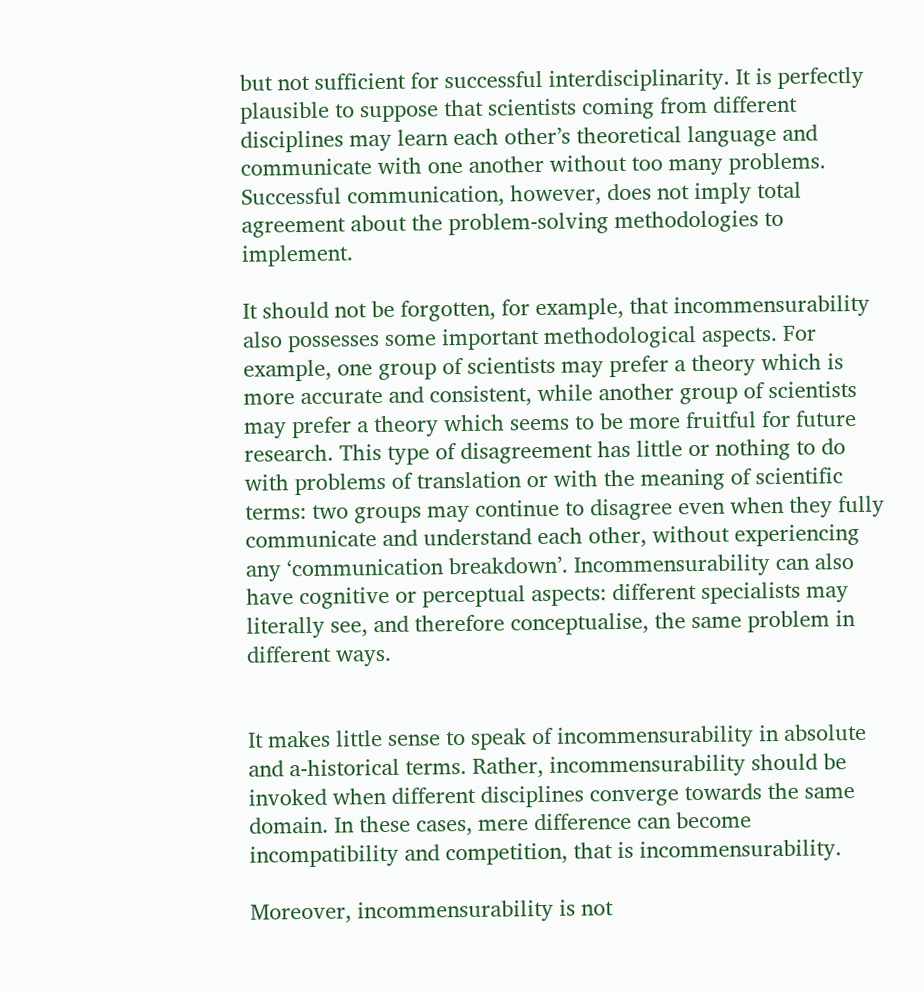but not sufficient for successful interdisciplinarity. It is perfectly plausible to suppose that scientists coming from different disciplines may learn each other’s theoretical language and communicate with one another without too many problems. Successful communication, however, does not imply total agreement about the problem-solving methodologies to implement.

It should not be forgotten, for example, that incommensurability also possesses some important methodological aspects. For example, one group of scientists may prefer a theory which is more accurate and consistent, while another group of scientists may prefer a theory which seems to be more fruitful for future research. This type of disagreement has little or nothing to do with problems of translation or with the meaning of scientific terms: two groups may continue to disagree even when they fully communicate and understand each other, without experiencing any ‘communication breakdown’. Incommensurability can also have cognitive or perceptual aspects: different specialists may literally see, and therefore conceptualise, the same problem in different ways.


It makes little sense to speak of incommensurability in absolute and a-historical terms. Rather, incommensurability should be invoked when different disciplines converge towards the same domain. In these cases, mere difference can become incompatibility and competition, that is incommensurability.

Moreover, incommensurability is not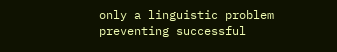only a linguistic problem preventing successful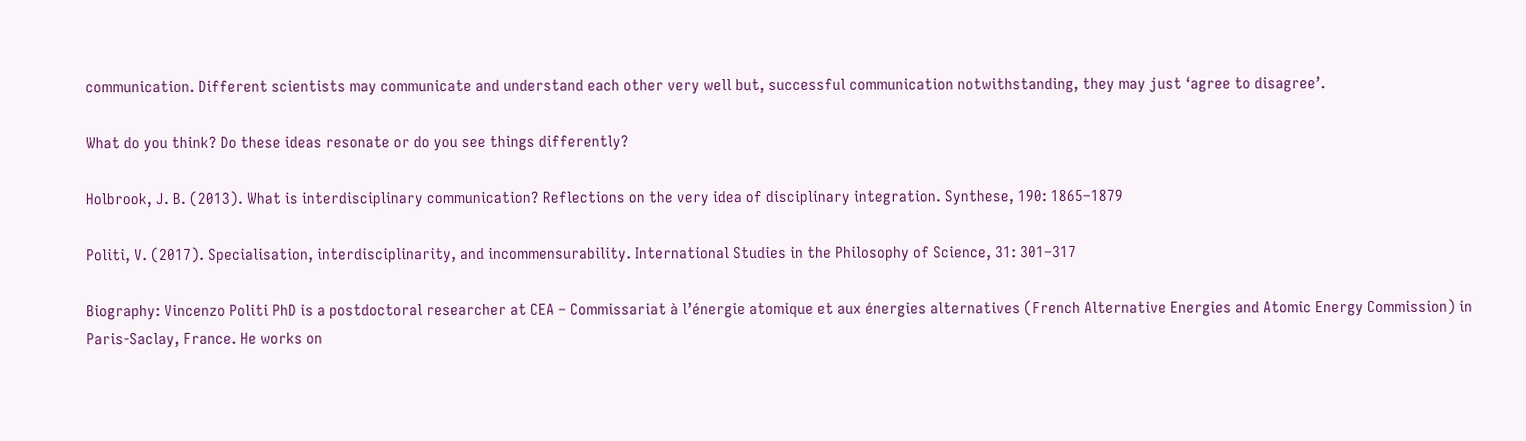communication. Different scientists may communicate and understand each other very well but, successful communication notwithstanding, they may just ‘agree to disagree’.

What do you think? Do these ideas resonate or do you see things differently?

Holbrook, J. B. (2013). What is interdisciplinary communication? Reflections on the very idea of disciplinary integration. Synthese, 190: 1865–1879

Politi, V. (2017). Specialisation, interdisciplinarity, and incommensurability. International Studies in the Philosophy of Science, 31: 301–317

Biography: Vincenzo Politi PhD is a postdoctoral researcher at CEA – Commissariat à l’énergie atomique et aux énergies alternatives (French Alternative Energies and Atomic Energy Commission) in Paris-Saclay, France. He works on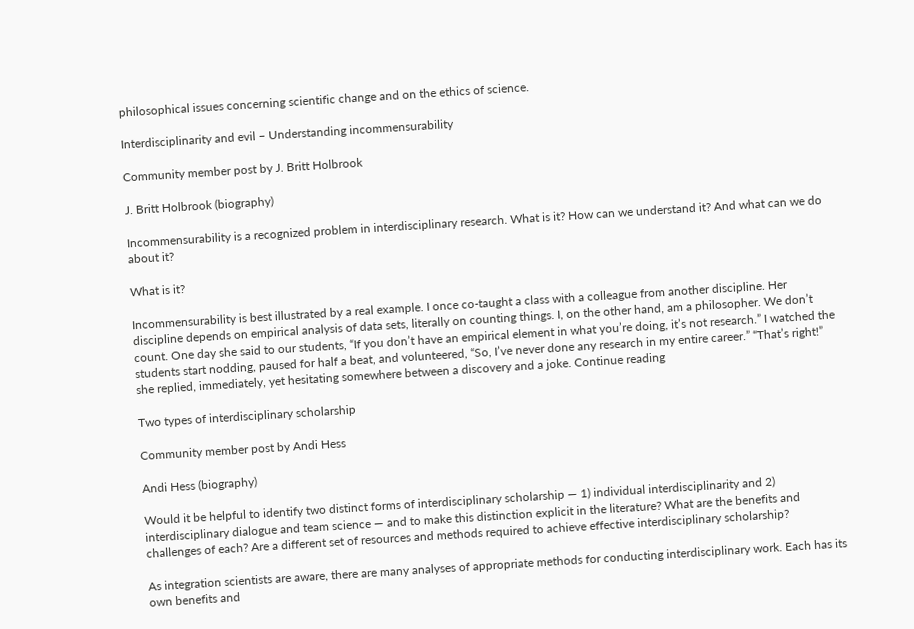philosophical issues concerning scientific change and on the ethics of science.

Interdisciplinarity and evil – Understanding incommensurability

Community member post by J. Britt Holbrook

J. Britt Holbrook (biography)

Incommensurability is a recognized problem in interdisciplinary research. What is it? How can we understand it? And what can we do about it?

What is it?

Incommensurability is best illustrated by a real example. I once co-taught a class with a colleague from another discipline. Her discipline depends on empirical analysis of data sets, literally on counting things. I, on the other hand, am a philosopher. We don’t count. One day she said to our students, “If you don’t have an empirical element in what you’re doing, it’s not research.” I watched the students start nodding, paused for half a beat, and volunteered, “So, I’ve never done any research in my entire career.” “That’s right!” she replied, immediately, yet hesitating somewhere between a discovery and a joke. Continue reading

Two types of interdisciplinary scholarship

Community member post by Andi Hess

Andi Hess (biography)

Would it be helpful to identify two distinct forms of interdisciplinary scholarship ― 1) individual interdisciplinarity and 2) interdisciplinary dialogue and team science ― and to make this distinction explicit in the literature? What are the benefits and challenges of each? Are a different set of resources and methods required to achieve effective interdisciplinary scholarship?

As integration scientists are aware, there are many analyses of appropriate methods for conducting interdisciplinary work. Each has its own benefits and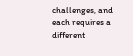challenges, and each requires a different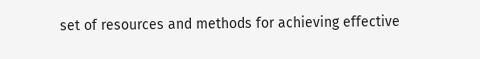set of resources and methods for achieving effective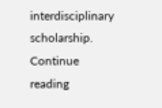interdisciplinary scholarship. Continue reading